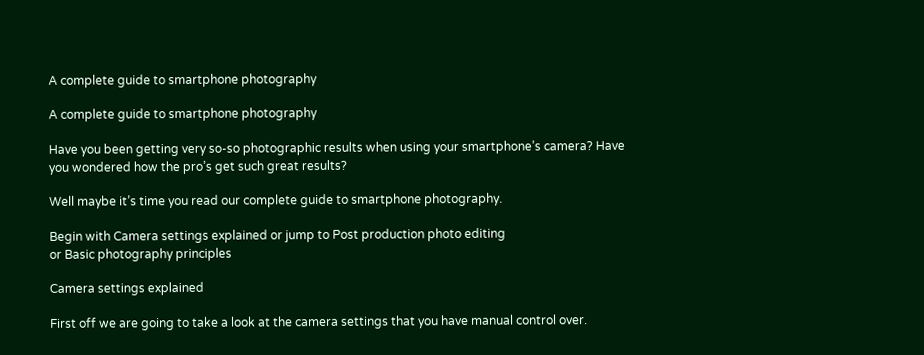A complete guide to smartphone photography

A complete guide to smartphone photography

Have you been getting very so-so photographic results when using your smartphone’s camera? Have you wondered how the pro’s get such great results?

Well maybe it’s time you read our complete guide to smartphone photography.

Begin with Camera settings explained or jump to Post production photo editing
or Basic photography principles

Camera settings explained

First off we are going to take a look at the camera settings that you have manual control over.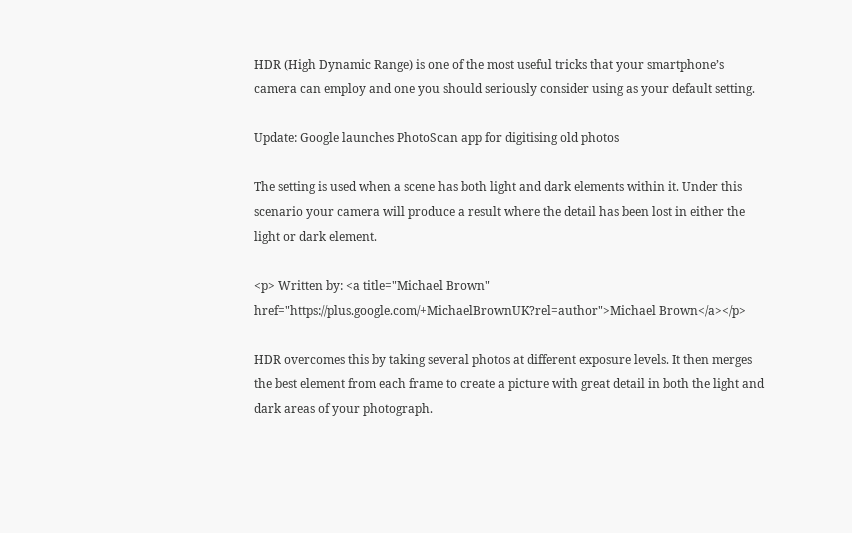HDR (High Dynamic Range) is one of the most useful tricks that your smartphone’s camera can employ and one you should seriously consider using as your default setting.

Update: Google launches PhotoScan app for digitising old photos

The setting is used when a scene has both light and dark elements within it. Under this scenario your camera will produce a result where the detail has been lost in either the light or dark element.

<p> Written by: <a title="Michael Brown" href="https://plus.google.com/+MichaelBrownUK?rel=author">Michael Brown</a></p>

HDR overcomes this by taking several photos at different exposure levels. It then merges the best element from each frame to create a picture with great detail in both the light and dark areas of your photograph.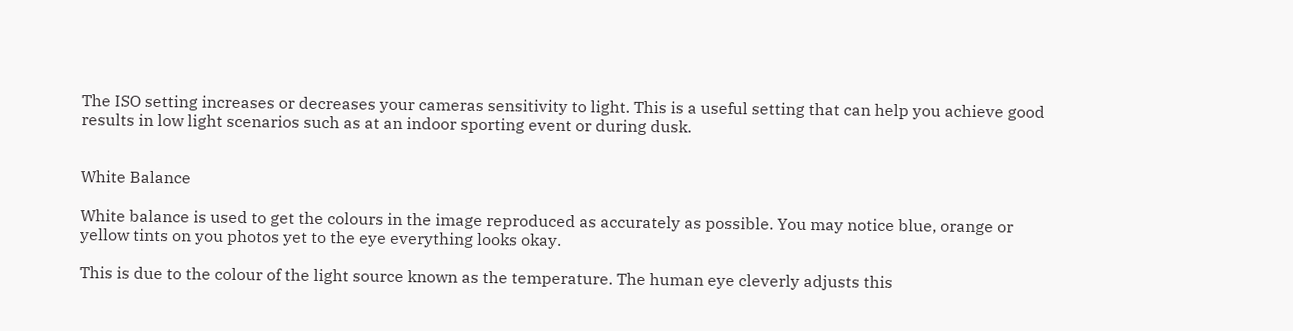The ISO setting increases or decreases your cameras sensitivity to light. This is a useful setting that can help you achieve good results in low light scenarios such as at an indoor sporting event or during dusk.


White Balance

White balance is used to get the colours in the image reproduced as accurately as possible. You may notice blue, orange or yellow tints on you photos yet to the eye everything looks okay.

This is due to the colour of the light source known as the temperature. The human eye cleverly adjusts this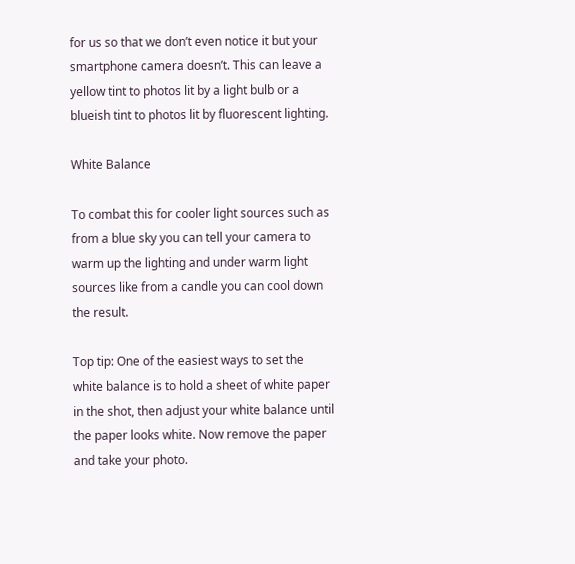for us so that we don’t even notice it but your smartphone camera doesn’t. This can leave a yellow tint to photos lit by a light bulb or a blueish tint to photos lit by fluorescent lighting.

White Balance

To combat this for cooler light sources such as from a blue sky you can tell your camera to warm up the lighting and under warm light sources like from a candle you can cool down the result.

Top tip: One of the easiest ways to set the white balance is to hold a sheet of white paper in the shot, then adjust your white balance until the paper looks white. Now remove the paper and take your photo.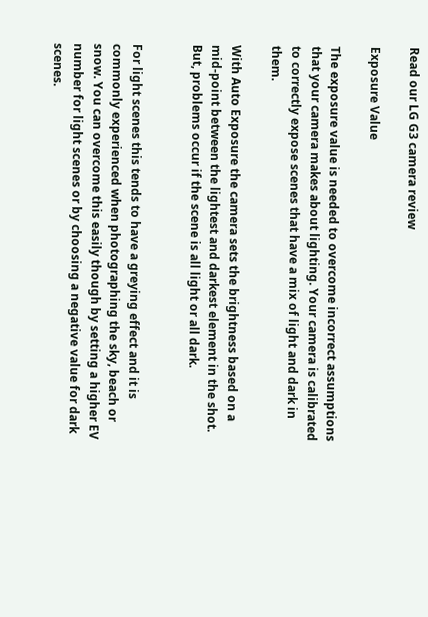Read our LG G3 camera review

Exposure Value

The exposure value is needed to overcome incorrect assumptions that your camera makes about lighting. Your camera is calibrated to correctly expose scenes that have a mix of light and dark in them.

With Auto Exposure the camera sets the brightness based on a mid-point between the lightest and darkest element in the shot. But, problems occur if the scene is all light or all dark.


For light scenes this tends to have a greying effect and it is commonly experienced when photographing the sky, beach or snow. You can overcome this easily though by setting a higher EV number for light scenes or by choosing a negative value for dark scenes.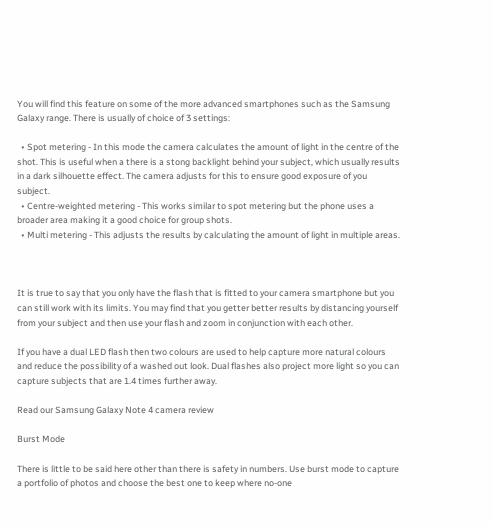You will find this feature on some of the more advanced smartphones such as the Samsung Galaxy range. There is usually of choice of 3 settings:

  • Spot metering - In this mode the camera calculates the amount of light in the centre of the shot. This is useful when a there is a stong backlight behind your subject, which usually results in a dark silhouette effect. The camera adjusts for this to ensure good exposure of you subject.
  • Centre-weighted metering - This works similar to spot metering but the phone uses a broader area making it a good choice for group shots.
  • Multi metering - This adjusts the results by calculating the amount of light in multiple areas.



It is true to say that you only have the flash that is fitted to your camera smartphone but you can still work with its limits. You may find that you getter better results by distancing yourself from your subject and then use your flash and zoom in conjunction with each other.

If you have a dual LED flash then two colours are used to help capture more natural colours and reduce the possibility of a washed out look. Dual flashes also project more light so you can capture subjects that are 1.4 times further away.

Read our Samsung Galaxy Note 4 camera review

Burst Mode

There is little to be said here other than there is safety in numbers. Use burst mode to capture a portfolio of photos and choose the best one to keep where no-one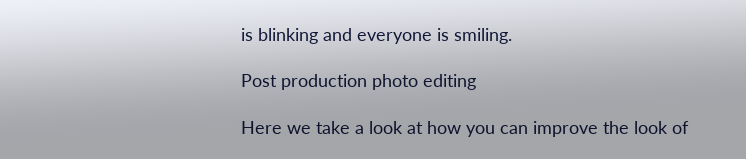is blinking and everyone is smiling.

Post production photo editing

Here we take a look at how you can improve the look of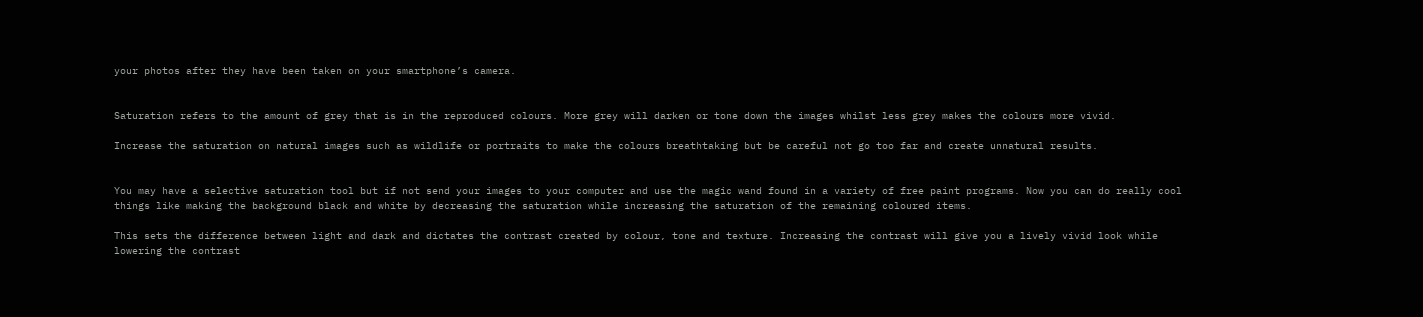your photos after they have been taken on your smartphone’s camera.


Saturation refers to the amount of grey that is in the reproduced colours. More grey will darken or tone down the images whilst less grey makes the colours more vivid.

Increase the saturation on natural images such as wildlife or portraits to make the colours breathtaking but be careful not go too far and create unnatural results.


You may have a selective saturation tool but if not send your images to your computer and use the magic wand found in a variety of free paint programs. Now you can do really cool things like making the background black and white by decreasing the saturation while increasing the saturation of the remaining coloured items.

This sets the difference between light and dark and dictates the contrast created by colour, tone and texture. Increasing the contrast will give you a lively vivid look while lowering the contrast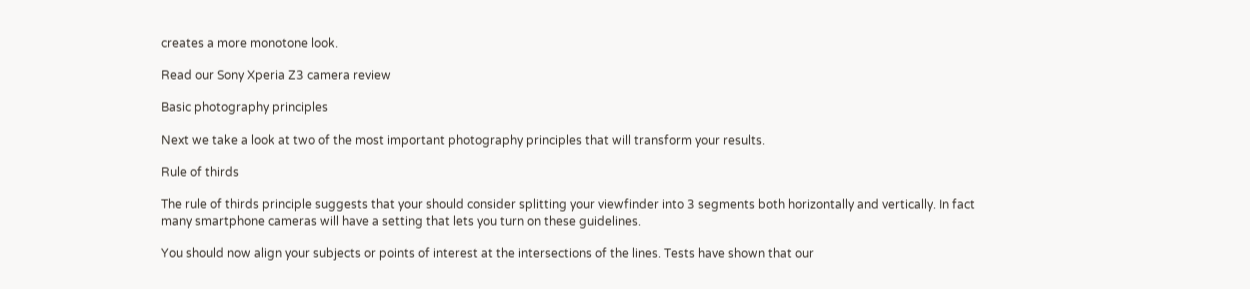creates a more monotone look.

Read our Sony Xperia Z3 camera review

Basic photography principles

Next we take a look at two of the most important photography principles that will transform your results.

Rule of thirds

The rule of thirds principle suggests that your should consider splitting your viewfinder into 3 segments both horizontally and vertically. In fact many smartphone cameras will have a setting that lets you turn on these guidelines.

You should now align your subjects or points of interest at the intersections of the lines. Tests have shown that our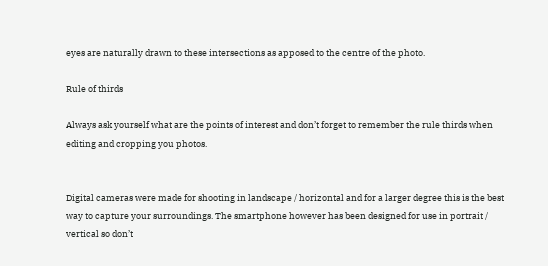eyes are naturally drawn to these intersections as apposed to the centre of the photo.

Rule of thirds

Always ask yourself what are the points of interest and don’t forget to remember the rule thirds when editing and cropping you photos.


Digital cameras were made for shooting in landscape / horizontal and for a larger degree this is the best way to capture your surroundings. The smartphone however has been designed for use in portrait / vertical so don’t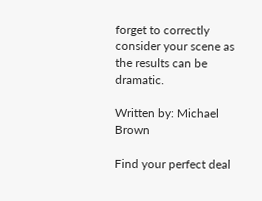forget to correctly consider your scene as the results can be dramatic.

Written by: Michael Brown

Find your perfect deal